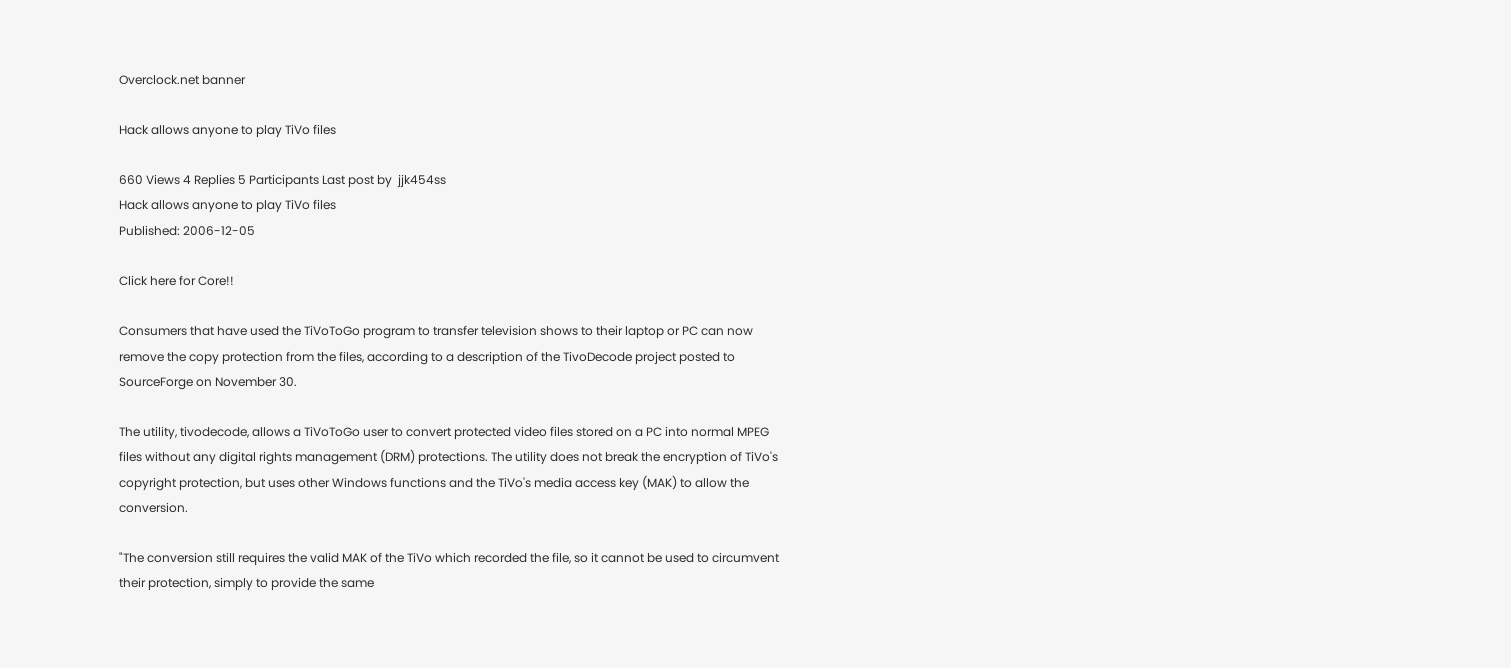Overclock.net banner

Hack allows anyone to play TiVo files

660 Views 4 Replies 5 Participants Last post by  jjk454ss
Hack allows anyone to play TiVo files
Published: 2006-12-05

Click here for Core!!

Consumers that have used the TiVoToGo program to transfer television shows to their laptop or PC can now remove the copy protection from the files, according to a description of the TivoDecode project posted to SourceForge on November 30.

The utility, tivodecode, allows a TiVoToGo user to convert protected video files stored on a PC into normal MPEG files without any digital rights management (DRM) protections. The utility does not break the encryption of TiVo's copyright protection, but uses other Windows functions and the TiVo's media access key (MAK) to allow the conversion.

"The conversion still requires the valid MAK of the TiVo which recorded the file, so it cannot be used to circumvent their protection, simply to provide the same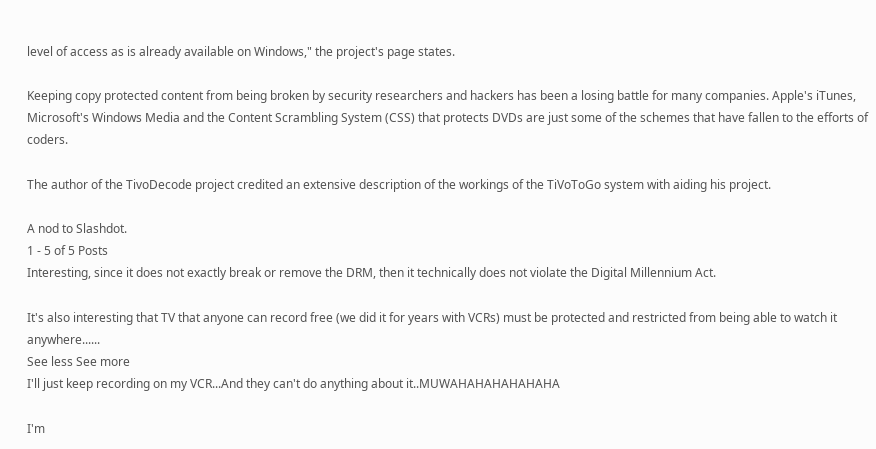level of access as is already available on Windows," the project's page states.

Keeping copy protected content from being broken by security researchers and hackers has been a losing battle for many companies. Apple's iTunes, Microsoft's Windows Media and the Content Scrambling System (CSS) that protects DVDs are just some of the schemes that have fallen to the efforts of coders.

The author of the TivoDecode project credited an extensive description of the workings of the TiVoToGo system with aiding his project.

A nod to Slashdot.
1 - 5 of 5 Posts
Interesting, since it does not exactly break or remove the DRM, then it technically does not violate the Digital Millennium Act.

It's also interesting that TV that anyone can record free (we did it for years with VCRs) must be protected and restricted from being able to watch it anywhere......
See less See more
I'll just keep recording on my VCR...And they can't do anything about it..MUWAHAHAHAHAHAHA

I'm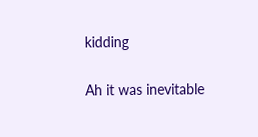kidding

Ah it was inevitable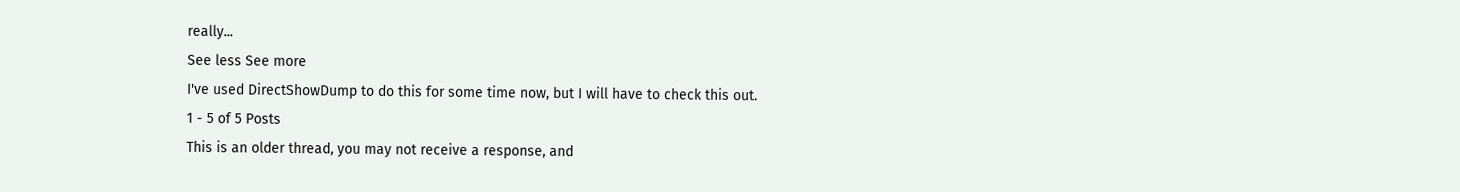really...
See less See more
I've used DirectShowDump to do this for some time now, but I will have to check this out.
1 - 5 of 5 Posts
This is an older thread, you may not receive a response, and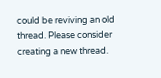could be reviving an old thread. Please consider creating a new thread.